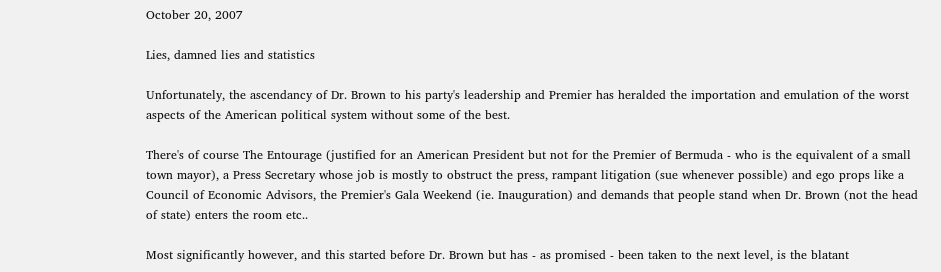October 20, 2007

Lies, damned lies and statistics

Unfortunately, the ascendancy of Dr. Brown to his party's leadership and Premier has heralded the importation and emulation of the worst aspects of the American political system without some of the best.

There's of course The Entourage (justified for an American President but not for the Premier of Bermuda - who is the equivalent of a small town mayor), a Press Secretary whose job is mostly to obstruct the press, rampant litigation (sue whenever possible) and ego props like a Council of Economic Advisors, the Premier's Gala Weekend (ie. Inauguration) and demands that people stand when Dr. Brown (not the head of state) enters the room etc..

Most significantly however, and this started before Dr. Brown but has - as promised - been taken to the next level, is the blatant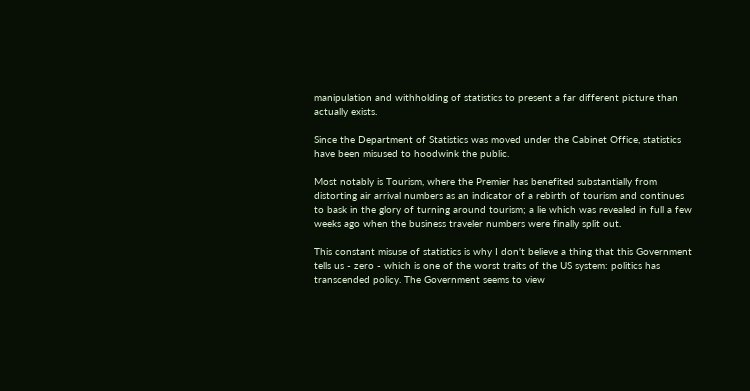manipulation and withholding of statistics to present a far different picture than actually exists.

Since the Department of Statistics was moved under the Cabinet Office, statistics have been misused to hoodwink the public.

Most notably is Tourism, where the Premier has benefited substantially from distorting air arrival numbers as an indicator of a rebirth of tourism and continues to bask in the glory of turning around tourism; a lie which was revealed in full a few weeks ago when the business traveler numbers were finally split out.

This constant misuse of statistics is why I don't believe a thing that this Government tells us - zero - which is one of the worst traits of the US system: politics has transcended policy. The Government seems to view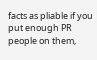facts as pliable if you put enough PR people on them,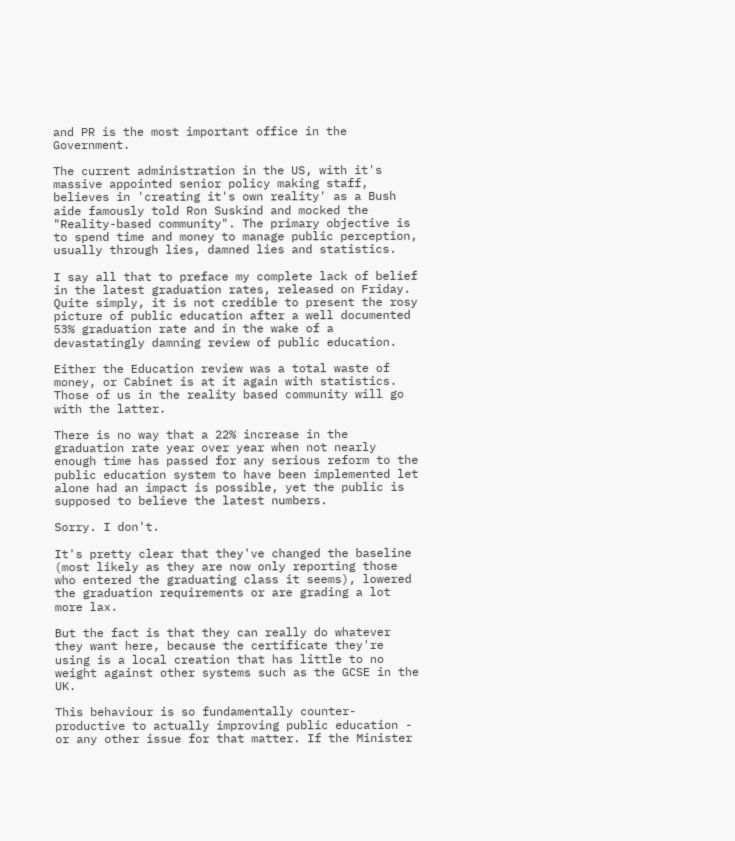and PR is the most important office in the Government.

The current administration in the US, with it's massive appointed senior policy making staff, believes in 'creating it's own reality' as a Bush aide famously told Ron Suskind and mocked the "Reality-based community". The primary objective is to spend time and money to manage public perception, usually through lies, damned lies and statistics.

I say all that to preface my complete lack of belief in the latest graduation rates, released on Friday. Quite simply, it is not credible to present the rosy picture of public education after a well documented 53% graduation rate and in the wake of a devastatingly damning review of public education.

Either the Education review was a total waste of money, or Cabinet is at it again with statistics. Those of us in the reality based community will go with the latter.

There is no way that a 22% increase in the graduation rate year over year when not nearly enough time has passed for any serious reform to the public education system to have been implemented let alone had an impact is possible, yet the public is supposed to believe the latest numbers.

Sorry. I don't.

It's pretty clear that they've changed the baseline (most likely as they are now only reporting those who entered the graduating class it seems), lowered the graduation requirements or are grading a lot more lax.

But the fact is that they can really do whatever they want here, because the certificate they're using is a local creation that has little to no weight against other systems such as the GCSE in the UK.

This behaviour is so fundamentally counter-productive to actually improving public education - or any other issue for that matter. If the Minister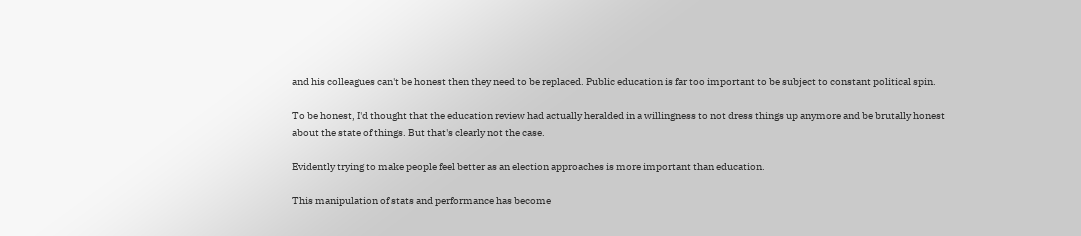and his colleagues can't be honest then they need to be replaced. Public education is far too important to be subject to constant political spin.

To be honest, I'd thought that the education review had actually heralded in a willingness to not dress things up anymore and be brutally honest about the state of things. But that's clearly not the case.

Evidently trying to make people feel better as an election approaches is more important than education.

This manipulation of stats and performance has become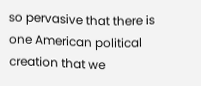so pervasive that there is one American political creation that we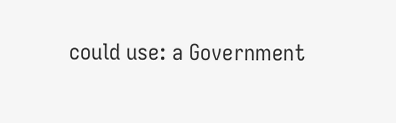could use: a Government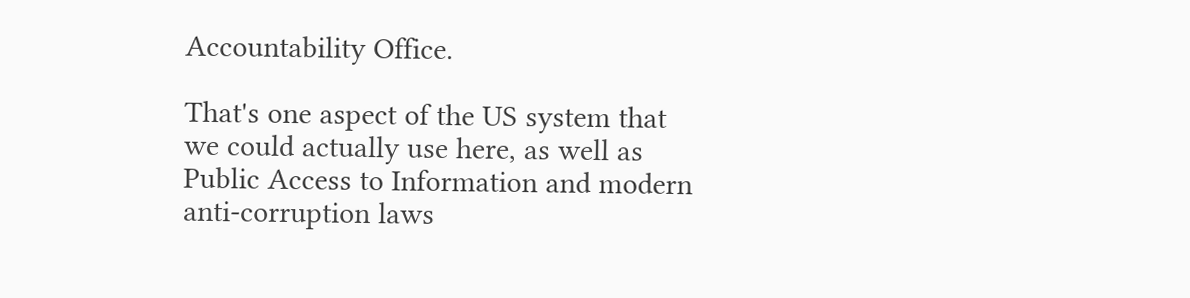Accountability Office.

That's one aspect of the US system that we could actually use here, as well as Public Access to Information and modern anti-corruption laws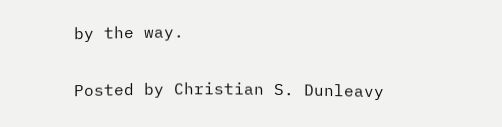by the way.

Posted by Christian S. Dunleavy